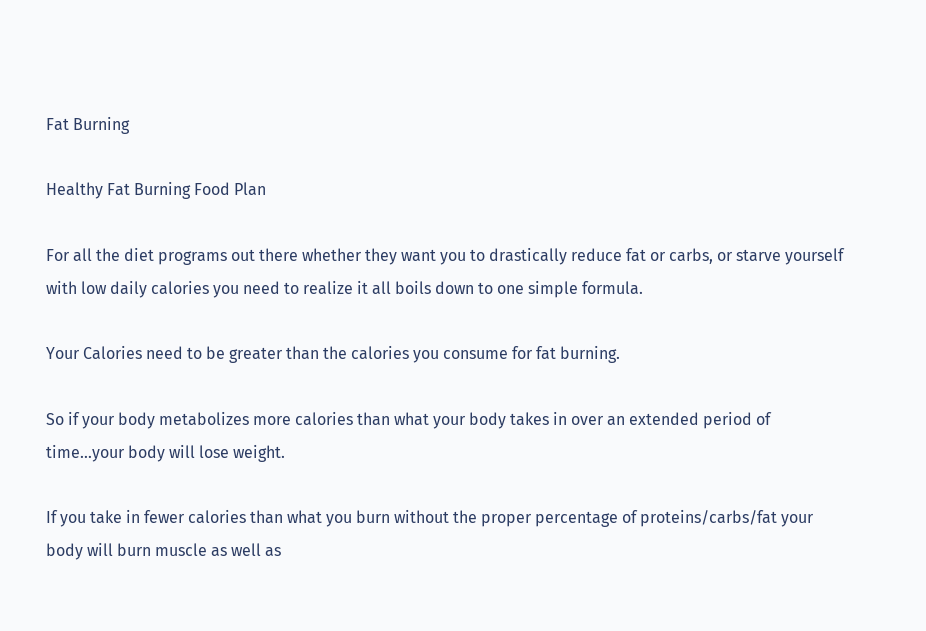Fat Burning

Healthy Fat Burning Food Plan

For all the diet programs out there whether they want you to drastically reduce fat or carbs, or starve yourself with low daily calories you need to realize it all boils down to one simple formula.

Your Calories need to be greater than the calories you consume for fat burning.

So if your body metabolizes more calories than what your body takes in over an extended period of time…your body will lose weight.

If you take in fewer calories than what you burn without the proper percentage of proteins/carbs/fat your body will burn muscle as well as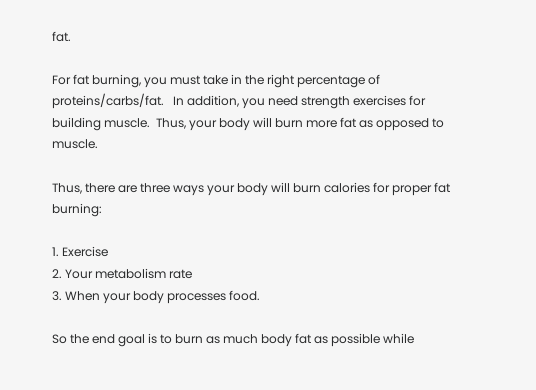fat.

For fat burning, you must take in the right percentage of proteins/carbs/fat.   In addition, you need strength exercises for building muscle.  Thus, your body will burn more fat as opposed to muscle.

Thus, there are three ways your body will burn calories for proper fat burning:

1. Exercise
2. Your metabolism rate
3. When your body processes food.

So the end goal is to burn as much body fat as possible while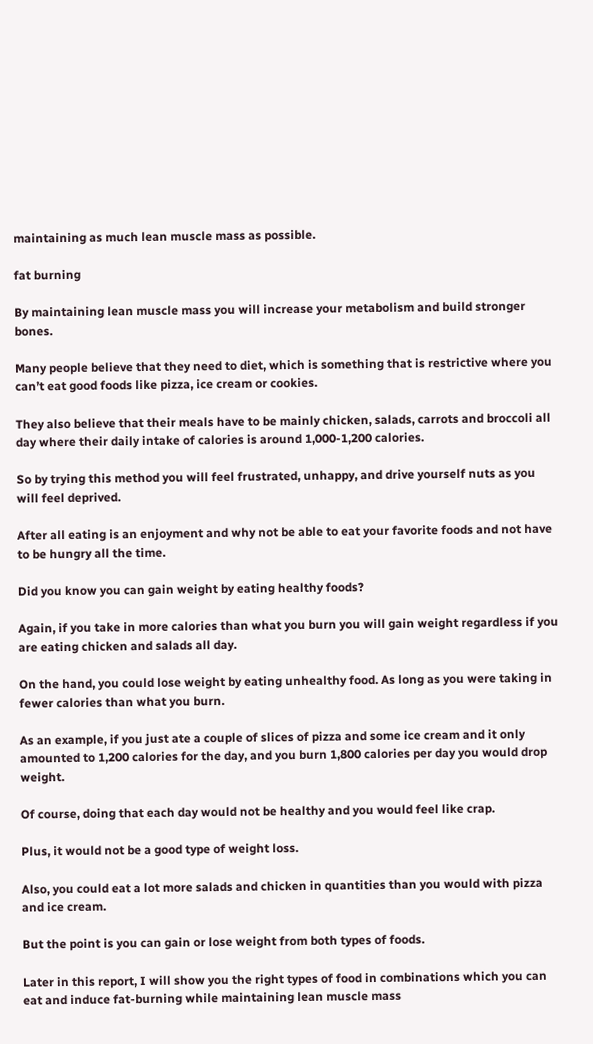maintaining as much lean muscle mass as possible.

fat burning

By maintaining lean muscle mass you will increase your metabolism and build stronger bones.

Many people believe that they need to diet, which is something that is restrictive where you can’t eat good foods like pizza, ice cream or cookies.

They also believe that their meals have to be mainly chicken, salads, carrots and broccoli all day where their daily intake of calories is around 1,000-1,200 calories.

So by trying this method you will feel frustrated, unhappy, and drive yourself nuts as you will feel deprived.

After all eating is an enjoyment and why not be able to eat your favorite foods and not have to be hungry all the time.

Did you know you can gain weight by eating healthy foods?

Again, if you take in more calories than what you burn you will gain weight regardless if you are eating chicken and salads all day.

On the hand, you could lose weight by eating unhealthy food. As long as you were taking in fewer calories than what you burn.

As an example, if you just ate a couple of slices of pizza and some ice cream and it only amounted to 1,200 calories for the day, and you burn 1,800 calories per day you would drop weight.

Of course, doing that each day would not be healthy and you would feel like crap.

Plus, it would not be a good type of weight loss.

Also, you could eat a lot more salads and chicken in quantities than you would with pizza and ice cream.

But the point is you can gain or lose weight from both types of foods.

Later in this report, I will show you the right types of food in combinations which you can eat and induce fat-burning while maintaining lean muscle mass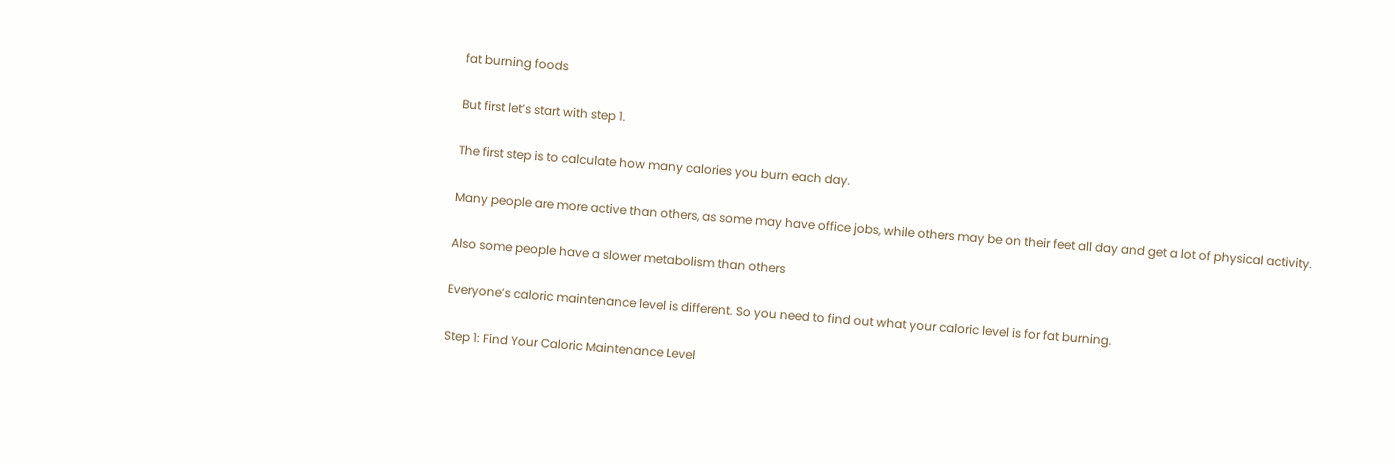fat burning foods

But first let’s start with step 1.

The first step is to calculate how many calories you burn each day.

Many people are more active than others, as some may have office jobs, while others may be on their feet all day and get a lot of physical activity.

Also some people have a slower metabolism than others

Everyone’s caloric maintenance level is different. So you need to find out what your caloric level is for fat burning.

Step 1: Find Your Caloric Maintenance Level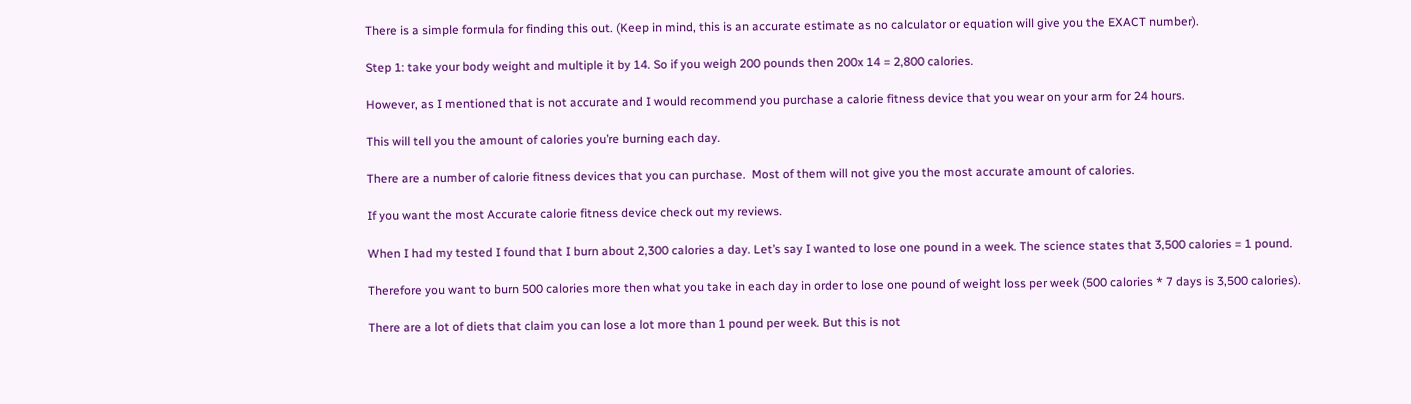There is a simple formula for finding this out. (Keep in mind, this is an accurate estimate as no calculator or equation will give you the EXACT number).

Step 1: take your body weight and multiple it by 14. So if you weigh 200 pounds then 200x 14 = 2,800 calories.

However, as I mentioned that is not accurate and I would recommend you purchase a calorie fitness device that you wear on your arm for 24 hours.

This will tell you the amount of calories you’re burning each day.

There are a number of calorie fitness devices that you can purchase.  Most of them will not give you the most accurate amount of calories.

If you want the most Accurate calorie fitness device check out my reviews.

When I had my tested I found that I burn about 2,300 calories a day. Let’s say I wanted to lose one pound in a week. The science states that 3,500 calories = 1 pound.

Therefore you want to burn 500 calories more then what you take in each day in order to lose one pound of weight loss per week (500 calories * 7 days is 3,500 calories).

There are a lot of diets that claim you can lose a lot more than 1 pound per week. But this is not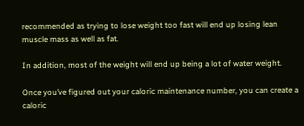recommended as trying to lose weight too fast will end up losing lean muscle mass as well as fat.

In addition, most of the weight will end up being a lot of water weight.

Once you’ve figured out your caloric maintenance number, you can create a caloric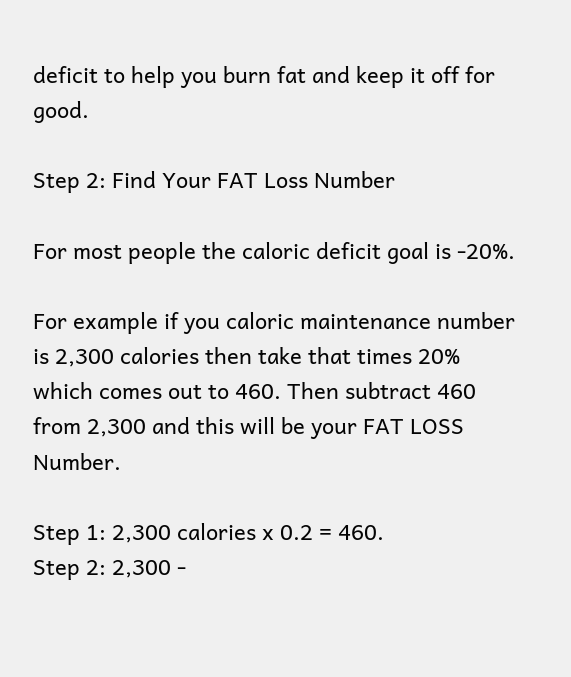deficit to help you burn fat and keep it off for good.

Step 2: Find Your FAT Loss Number

For most people the caloric deficit goal is -20%.

For example if you caloric maintenance number is 2,300 calories then take that times 20% which comes out to 460. Then subtract 460 from 2,300 and this will be your FAT LOSS Number.

Step 1: 2,300 calories x 0.2 = 460.
Step 2: 2,300 -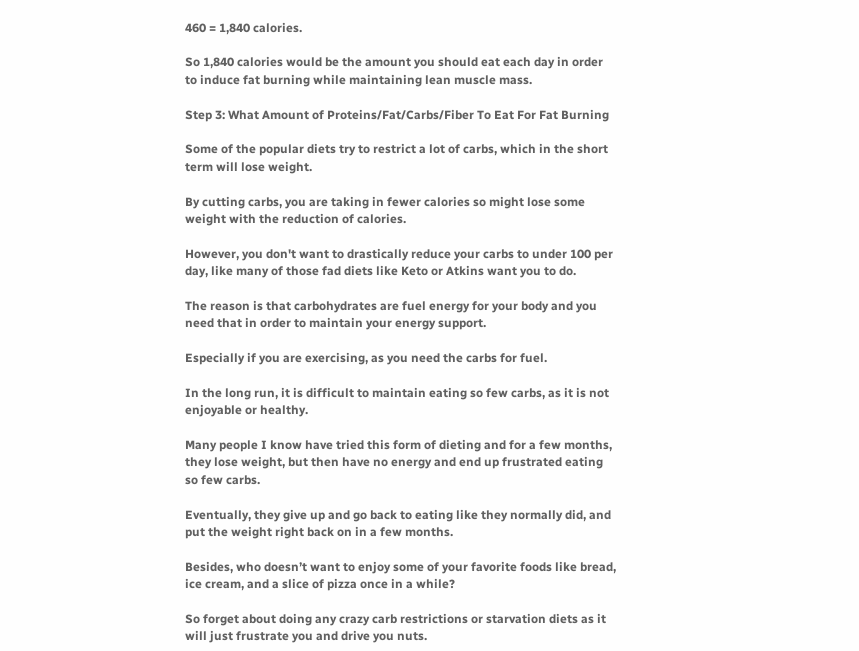460 = 1,840 calories.

So 1,840 calories would be the amount you should eat each day in order to induce fat burning while maintaining lean muscle mass.

Step 3: What Amount of Proteins/Fat/Carbs/Fiber To Eat For Fat Burning

Some of the popular diets try to restrict a lot of carbs, which in the short term will lose weight.

By cutting carbs, you are taking in fewer calories so might lose some weight with the reduction of calories.

However, you don't want to drastically reduce your carbs to under 100 per day, like many of those fad diets like Keto or Atkins want you to do.

The reason is that carbohydrates are fuel energy for your body and you need that in order to maintain your energy support.

Especially if you are exercising, as you need the carbs for fuel.

In the long run, it is difficult to maintain eating so few carbs, as it is not enjoyable or healthy.

Many people I know have tried this form of dieting and for a few months, they lose weight, but then have no energy and end up frustrated eating so few carbs.

Eventually, they give up and go back to eating like they normally did, and put the weight right back on in a few months.

Besides, who doesn’t want to enjoy some of your favorite foods like bread, ice cream, and a slice of pizza once in a while?

So forget about doing any crazy carb restrictions or starvation diets as it will just frustrate you and drive you nuts.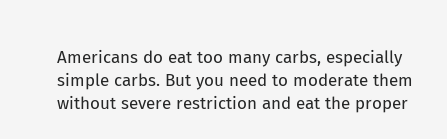Americans do eat too many carbs, especially simple carbs. But you need to moderate them without severe restriction and eat the proper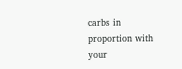carbs in proportion with your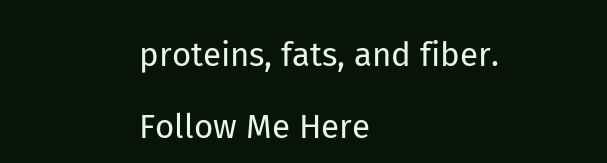proteins, fats, and fiber.

Follow Me Here